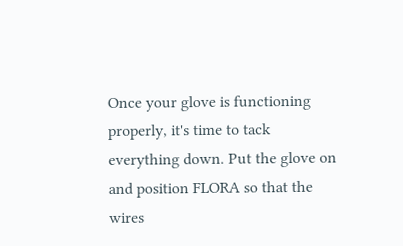Once your glove is functioning properly, it's time to tack everything down. Put the glove on and position FLORA so that the wires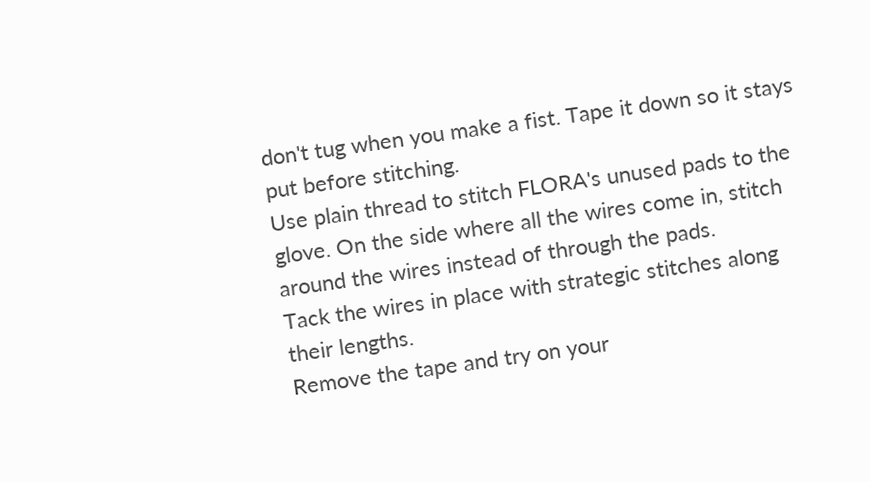don't tug when you make a fist. Tape it down so it stays put before stitching.
Use plain thread to stitch FLORA's unused pads to the glove. On the side where all the wires come in, stitch around the wires instead of through the pads.
Tack the wires in place with strategic stitches along their lengths.
Remove the tape and try on your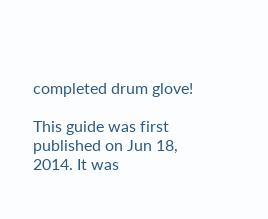completed drum glove!

This guide was first published on Jun 18, 2014. It was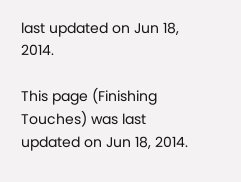last updated on Jun 18, 2014.

This page (Finishing Touches) was last updated on Jun 18, 2014.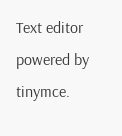Text editor powered by tinymce.